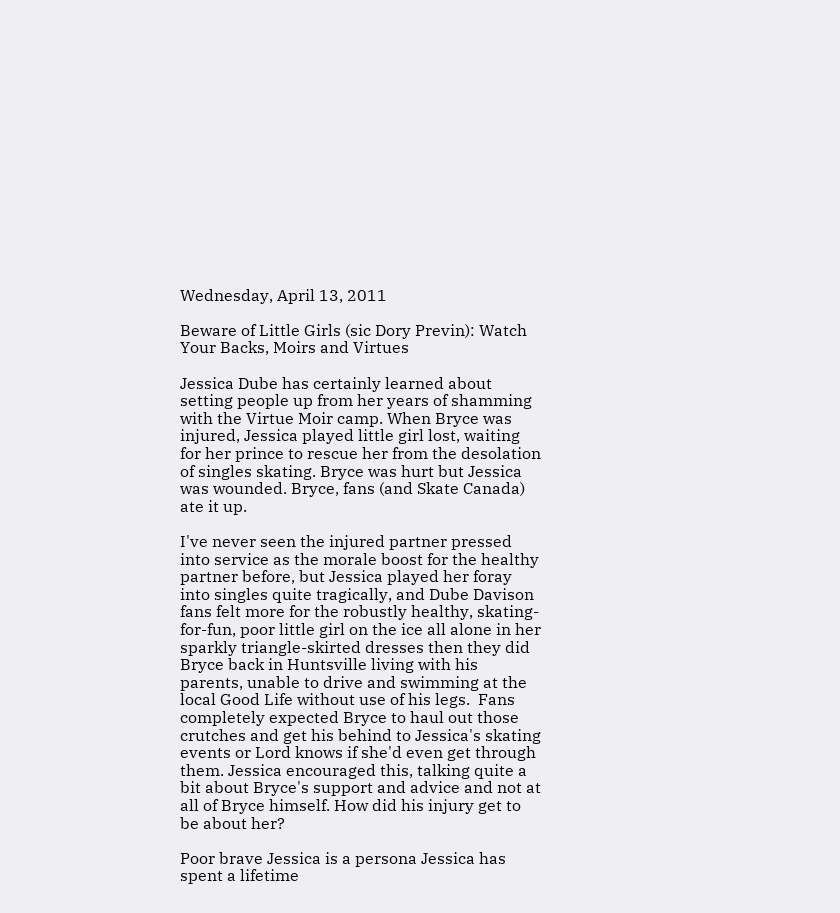Wednesday, April 13, 2011

Beware of Little Girls (sic Dory Previn): Watch Your Backs, Moirs and Virtues

Jessica Dube has certainly learned about setting people up from her years of shamming with the Virtue Moir camp. When Bryce was injured, Jessica played little girl lost, waiting for her prince to rescue her from the desolation of singles skating. Bryce was hurt but Jessica was wounded. Bryce, fans (and Skate Canada) ate it up.

I've never seen the injured partner pressed into service as the morale boost for the healthy partner before, but Jessica played her foray into singles quite tragically, and Dube Davison fans felt more for the robustly healthy, skating-for-fun, poor little girl on the ice all alone in her sparkly triangle-skirted dresses then they did Bryce back in Huntsville living with his parents, unable to drive and swimming at the local Good Life without use of his legs.  Fans completely expected Bryce to haul out those crutches and get his behind to Jessica's skating events or Lord knows if she'd even get through them. Jessica encouraged this, talking quite a bit about Bryce's support and advice and not at all of Bryce himself. How did his injury get to be about her?

Poor brave Jessica is a persona Jessica has spent a lifetime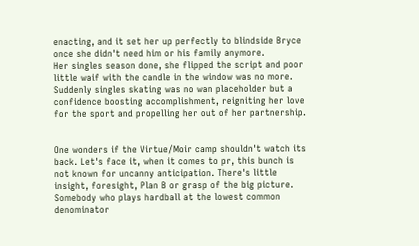enacting, and it set her up perfectly to blindside Bryce once she didn't need him or his family anymore.
Her singles season done, she flipped the script and poor little waif with the candle in the window was no more.
Suddenly singles skating was no wan placeholder but a confidence boosting accomplishment, reigniting her love for the sport and propelling her out of her partnership.


One wonders if the Virtue/Moir camp shouldn't watch its back. Let's face it, when it comes to pr, this bunch is not known for uncanny anticipation. There's little insight, foresight, Plan B or grasp of the big picture. Somebody who plays hardball at the lowest common denominator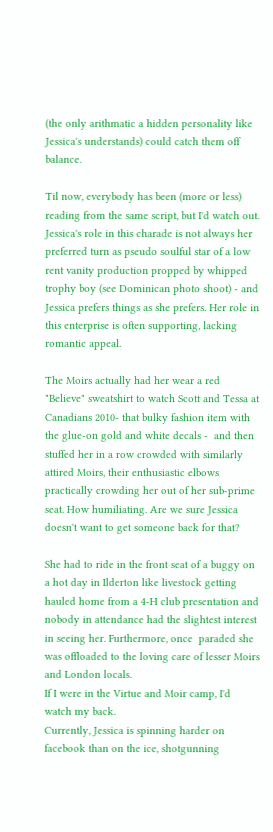(the only arithmatic a hidden personality like Jessica's understands) could catch them off balance.

Til now, everybody has been (more or less) reading from the same script, but I'd watch out. Jessica's role in this charade is not always her preferred turn as pseudo soulful star of a low rent vanity production propped by whipped trophy boy (see Dominican photo shoot) - and Jessica prefers things as she prefers. Her role in this enterprise is often supporting, lacking romantic appeal.

The Moirs actually had her wear a red "Believe" sweatshirt to watch Scott and Tessa at Canadians 2010- that bulky fashion item with the glue-on gold and white decals -  and then stuffed her in a row crowded with similarly attired Moirs, their enthusiastic elbows practically crowding her out of her sub-prime seat. How humiliating. Are we sure Jessica doesn't want to get someone back for that?

She had to ride in the front seat of a buggy on a hot day in Ilderton like livestock getting hauled home from a 4-H club presentation and nobody in attendance had the slightest interest in seeing her. Furthermore, once  paraded she was offloaded to the loving care of lesser Moirs and London locals.
If I were in the Virtue and Moir camp, I'd watch my back.
Currently, Jessica is spinning harder on facebook than on the ice, shotgunning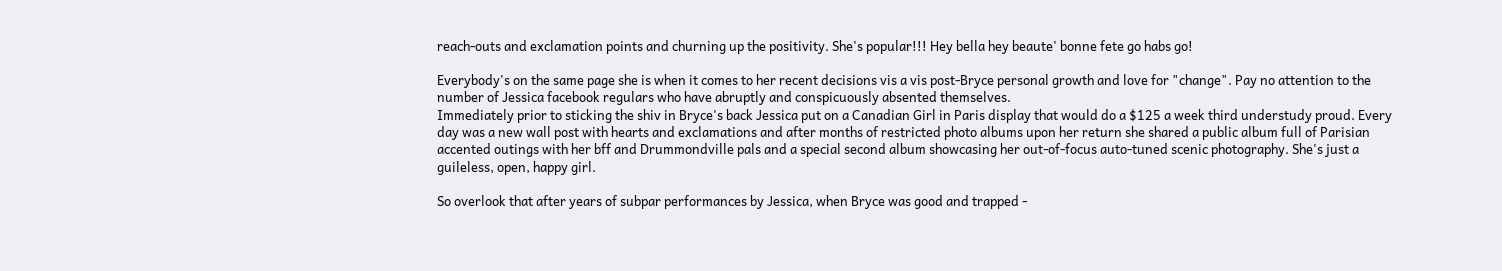reach-outs and exclamation points and churning up the positivity. She's popular!!! Hey bella hey beaute' bonne fete go habs go!

Everybody's on the same page she is when it comes to her recent decisions vis a vis post-Bryce personal growth and love for "change". Pay no attention to the number of Jessica facebook regulars who have abruptly and conspicuously absented themselves.
Immediately prior to sticking the shiv in Bryce's back Jessica put on a Canadian Girl in Paris display that would do a $125 a week third understudy proud. Every day was a new wall post with hearts and exclamations and after months of restricted photo albums upon her return she shared a public album full of Parisian accented outings with her bff and Drummondville pals and a special second album showcasing her out-of-focus auto-tuned scenic photography. She's just a guileless, open, happy girl.

So overlook that after years of subpar performances by Jessica, when Bryce was good and trapped -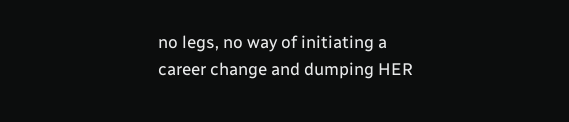no legs, no way of initiating a career change and dumping HER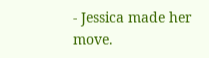- Jessica made her move.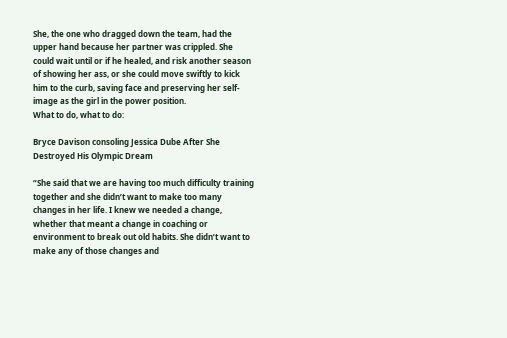She, the one who dragged down the team, had the upper hand because her partner was crippled. She could wait until or if he healed, and risk another season of showing her ass, or she could move swiftly to kick him to the curb, saving face and preserving her self-image as the girl in the power position.
What to do, what to do:

Bryce Davison consoling Jessica Dube After She Destroyed His Olympic Dream

“She said that we are having too much difficulty training together and she didn’t want to make too many changes in her life. I knew we needed a change, whether that meant a change in coaching or environment to break out old habits. She didn’t want to make any of those changes and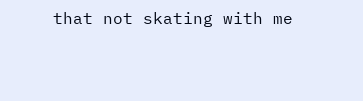that not skating with me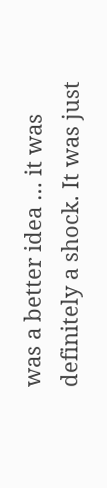was a better idea … it was definitely a shock. It was just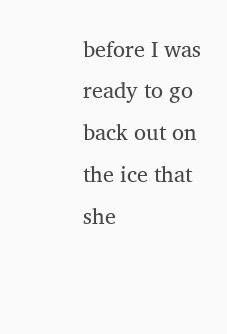before I was ready to go back out on the ice that she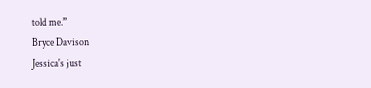told me.”
Bryce Davison
Jessica's just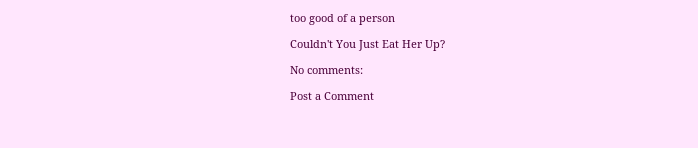too good of a person

Couldn't You Just Eat Her Up?

No comments:

Post a Comment